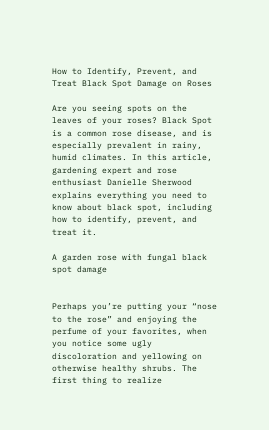How to Identify, Prevent, and Treat Black Spot Damage on Roses

Are you seeing spots on the leaves of your roses? Black Spot is a common rose disease, and is especially prevalent in rainy, humid climates. In this article, gardening expert and rose enthusiast Danielle Sherwood explains everything you need to know about black spot, including how to identify, prevent, and treat it.

A garden rose with fungal black spot damage


Perhaps you’re putting your “nose to the rose” and enjoying the perfume of your favorites, when you notice some ugly discoloration and yellowing on otherwise healthy shrubs. The first thing to realize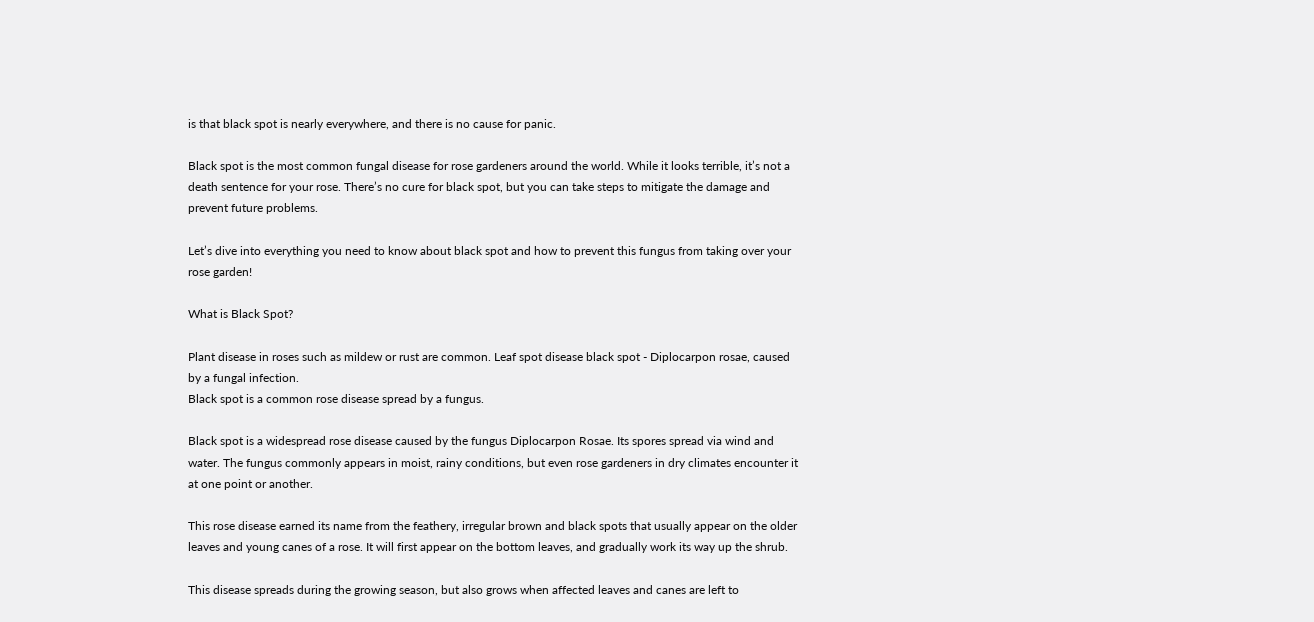is that black spot is nearly everywhere, and there is no cause for panic.

Black spot is the most common fungal disease for rose gardeners around the world. While it looks terrible, it’s not a death sentence for your rose. There’s no cure for black spot, but you can take steps to mitigate the damage and prevent future problems.

Let’s dive into everything you need to know about black spot and how to prevent this fungus from taking over your rose garden!

What is Black Spot?

Plant disease in roses such as mildew or rust are common. Leaf spot disease black spot - Diplocarpon rosae, caused by a fungal infection.
Black spot is a common rose disease spread by a fungus.

Black spot is a widespread rose disease caused by the fungus Diplocarpon Rosae. Its spores spread via wind and water. The fungus commonly appears in moist, rainy conditions, but even rose gardeners in dry climates encounter it at one point or another.

This rose disease earned its name from the feathery, irregular brown and black spots that usually appear on the older leaves and young canes of a rose. It will first appear on the bottom leaves, and gradually work its way up the shrub.

This disease spreads during the growing season, but also grows when affected leaves and canes are left to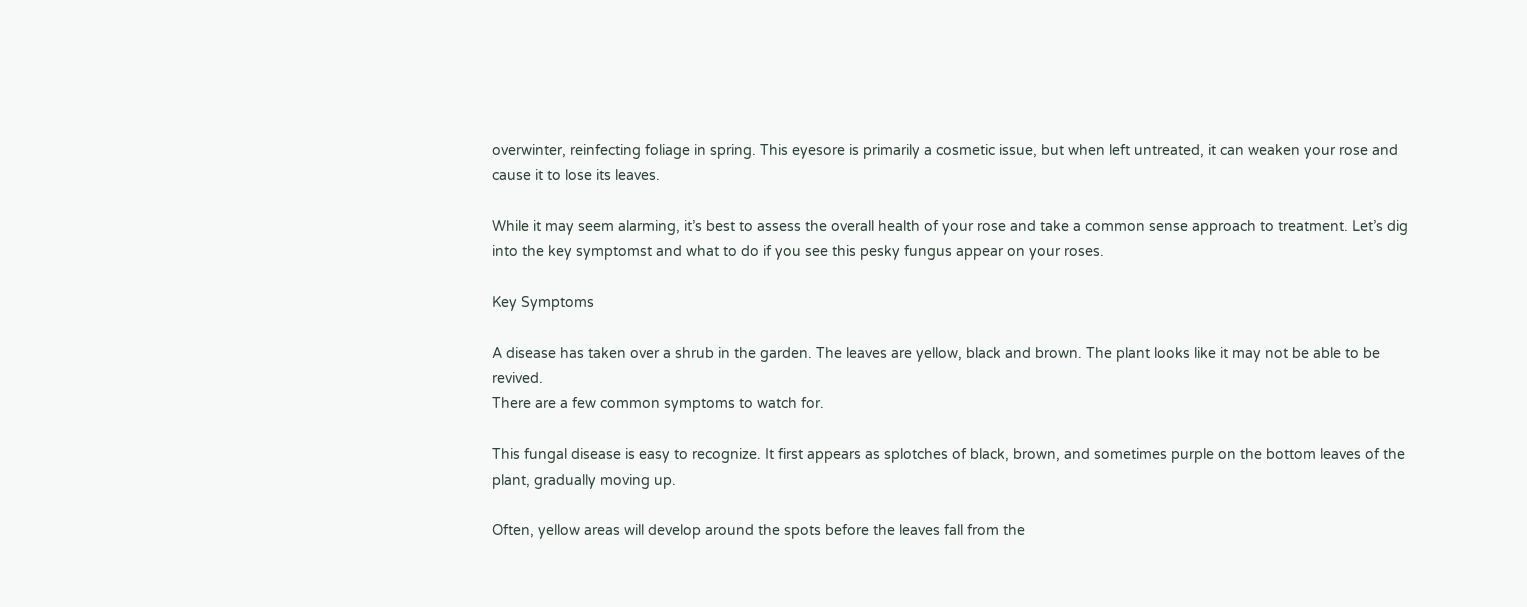overwinter, reinfecting foliage in spring. This eyesore is primarily a cosmetic issue, but when left untreated, it can weaken your rose and cause it to lose its leaves.

While it may seem alarming, it’s best to assess the overall health of your rose and take a common sense approach to treatment. Let’s dig into the key symptomst and what to do if you see this pesky fungus appear on your roses.

Key Symptoms

A disease has taken over a shrub in the garden. The leaves are yellow, black and brown. The plant looks like it may not be able to be revived.
There are a few common symptoms to watch for.

This fungal disease is easy to recognize. It first appears as splotches of black, brown, and sometimes purple on the bottom leaves of the plant, gradually moving up.

Often, yellow areas will develop around the spots before the leaves fall from the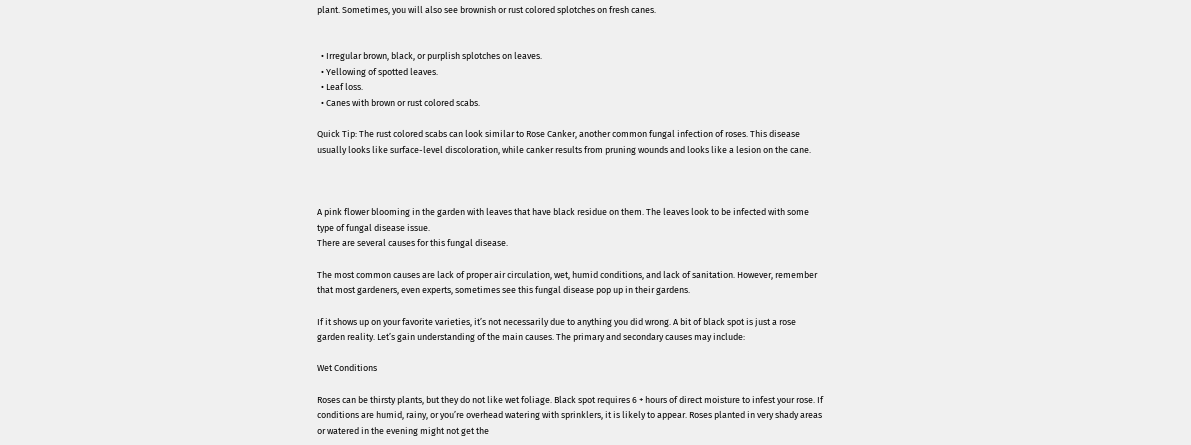plant. Sometimes, you will also see brownish or rust colored splotches on fresh canes.


  • Irregular brown, black, or purplish splotches on leaves.
  • Yellowing of spotted leaves.
  • Leaf loss.
  • Canes with brown or rust colored scabs.

Quick Tip: The rust colored scabs can look similar to Rose Canker, another common fungal infection of roses. This disease usually looks like surface-level discoloration, while canker results from pruning wounds and looks like a lesion on the cane.



A pink flower blooming in the garden with leaves that have black residue on them. The leaves look to be infected with some type of fungal disease issue.
There are several causes for this fungal disease.

The most common causes are lack of proper air circulation, wet, humid conditions, and lack of sanitation. However, remember that most gardeners, even experts, sometimes see this fungal disease pop up in their gardens.

If it shows up on your favorite varieties, it’s not necessarily due to anything you did wrong. A bit of black spot is just a rose garden reality. Let’s gain understanding of the main causes. The primary and secondary causes may include:

Wet Conditions

Roses can be thirsty plants, but they do not like wet foliage. Black spot requires 6 + hours of direct moisture to infest your rose. If conditions are humid, rainy, or you’re overhead watering with sprinklers, it is likely to appear. Roses planted in very shady areas or watered in the evening might not get the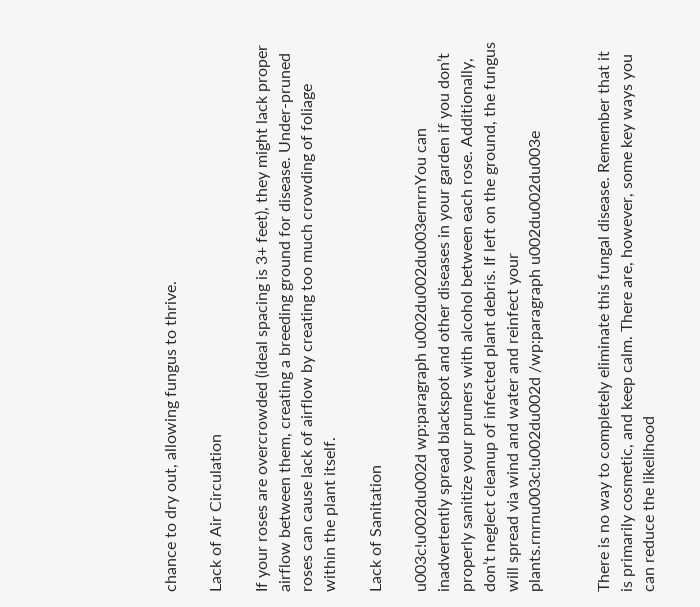chance to dry out, allowing fungus to thrive.

Lack of Air Circulation

If your roses are overcrowded (ideal spacing is 3+ feet), they might lack proper airflow between them, creating a breeding ground for disease. Under-pruned roses can cause lack of airflow by creating too much crowding of foliage within the plant itself.

Lack of Sanitation

u003c!u002du002d wp:paragraph u002du002du003ernrnYou can inadvertently spread blackspot and other diseases in your garden if you don’t properly sanitize your pruners with alcohol between each rose. Additionally, don’t neglect cleanup of infected plant debris. If left on the ground, the fungus will spread via wind and water and reinfect your plants.rnrnu003c!u002du002d /wp:paragraph u002du002du003e


There is no way to completely eliminate this fungal disease. Remember that it is primarily cosmetic, and keep calm. There are, however, some key ways you can reduce the likelihood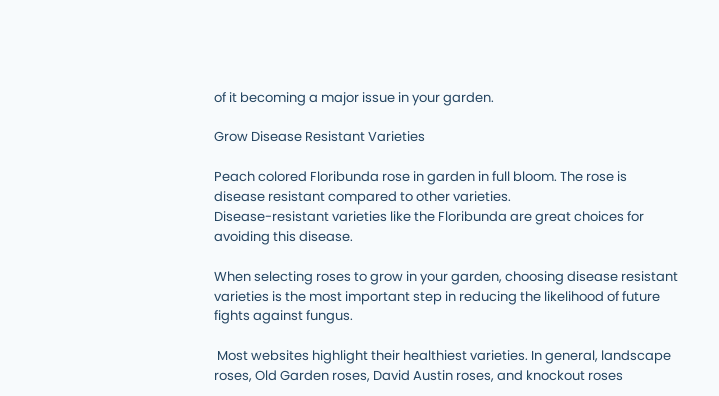of it becoming a major issue in your garden.

Grow Disease Resistant Varieties

Peach colored Floribunda rose in garden in full bloom. The rose is disease resistant compared to other varieties.
Disease-resistant varieties like the Floribunda are great choices for avoiding this disease.

When selecting roses to grow in your garden, choosing disease resistant varieties is the most important step in reducing the likelihood of future fights against fungus.

 Most websites highlight their healthiest varieties. In general, landscape roses, Old Garden roses, David Austin roses, and knockout roses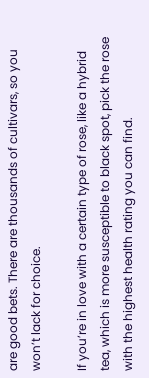are good bets. There are thousands of cultivars, so you won’t lack for choice.

If you’re in love with a certain type of rose, like a hybrid tea, which is more susceptible to black spot, pick the rose with the highest health rating you can find.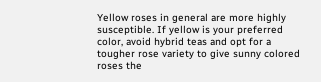Yellow roses in general are more highly susceptible. If yellow is your preferred color, avoid hybrid teas and opt for a tougher rose variety to give sunny colored roses the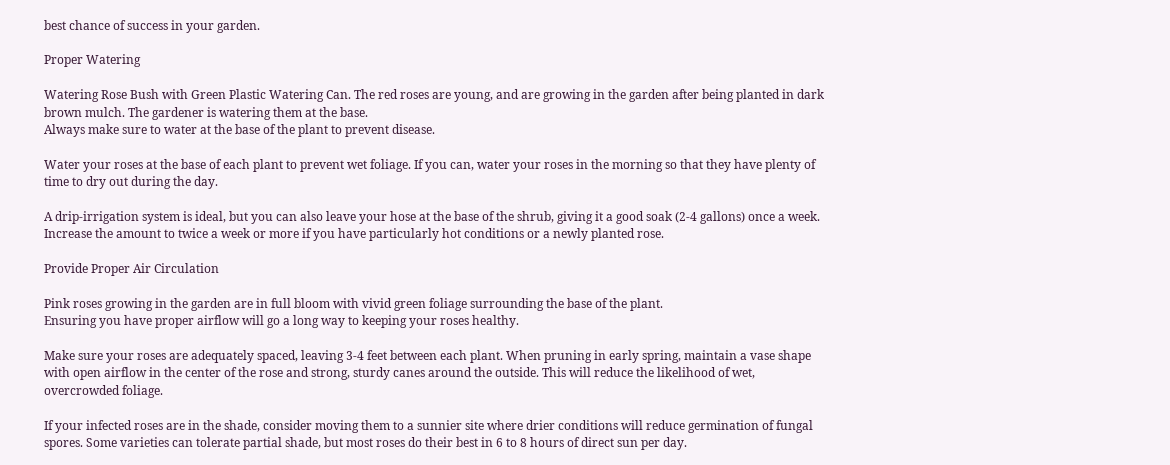best chance of success in your garden.

Proper Watering

Watering Rose Bush with Green Plastic Watering Can. The red roses are young, and are growing in the garden after being planted in dark brown mulch. The gardener is watering them at the base.
Always make sure to water at the base of the plant to prevent disease.

Water your roses at the base of each plant to prevent wet foliage. If you can, water your roses in the morning so that they have plenty of time to dry out during the day.

A drip-irrigation system is ideal, but you can also leave your hose at the base of the shrub, giving it a good soak (2-4 gallons) once a week. Increase the amount to twice a week or more if you have particularly hot conditions or a newly planted rose.

Provide Proper Air Circulation

Pink roses growing in the garden are in full bloom with vivid green foliage surrounding the base of the plant.
Ensuring you have proper airflow will go a long way to keeping your roses healthy.

Make sure your roses are adequately spaced, leaving 3-4 feet between each plant. When pruning in early spring, maintain a vase shape with open airflow in the center of the rose and strong, sturdy canes around the outside. This will reduce the likelihood of wet, overcrowded foliage.

If your infected roses are in the shade, consider moving them to a sunnier site where drier conditions will reduce germination of fungal spores. Some varieties can tolerate partial shade, but most roses do their best in 6 to 8 hours of direct sun per day.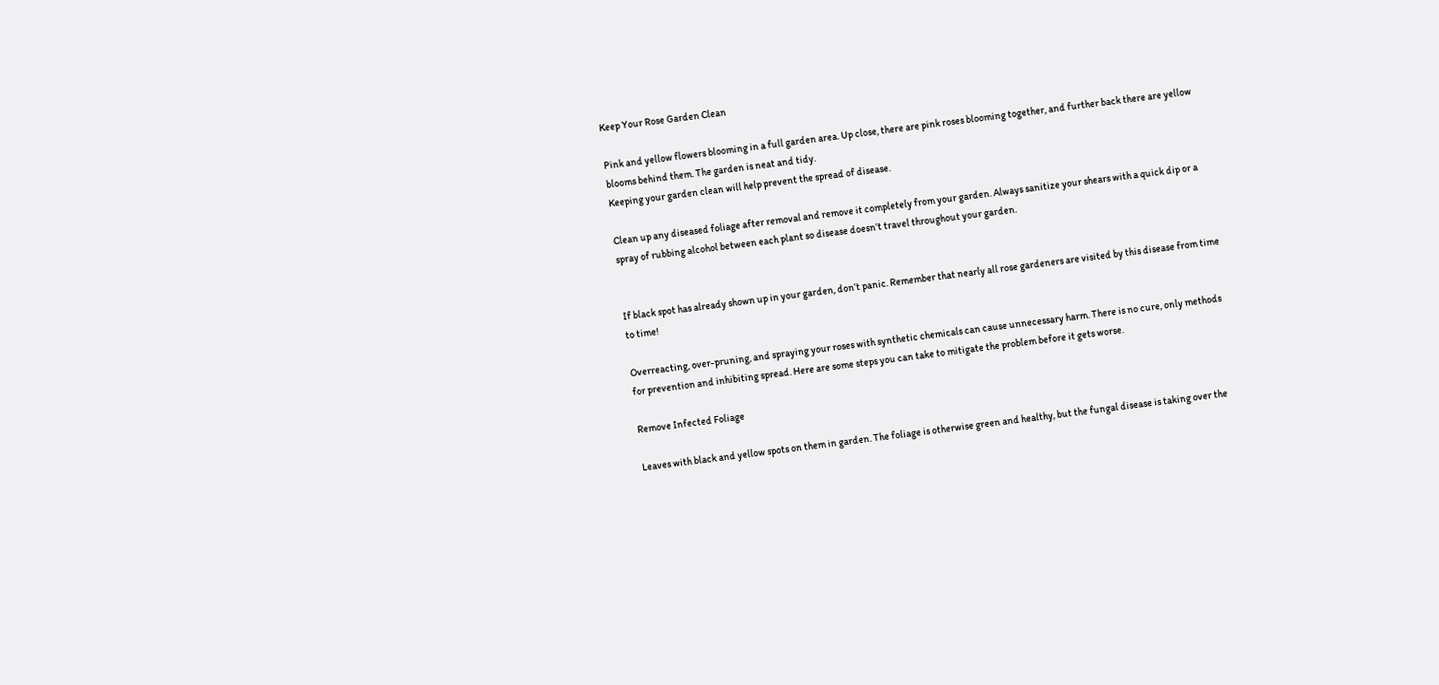Keep Your Rose Garden Clean

Pink and yellow flowers blooming in a full garden area. Up close, there are pink roses blooming together, and further back there are yellow blooms behind them. The garden is neat and tidy.
Keeping your garden clean will help prevent the spread of disease.

Clean up any diseased foliage after removal and remove it completely from your garden. Always sanitize your shears with a quick dip or a spray of rubbing alcohol between each plant so disease doesn’t travel throughout your garden.


If black spot has already shown up in your garden, don’t panic. Remember that nearly all rose gardeners are visited by this disease from time to time!

Overreacting, over-pruning, and spraying your roses with synthetic chemicals can cause unnecessary harm. There is no cure, only methods for prevention and inhibiting spread. Here are some steps you can take to mitigate the problem before it gets worse.

Remove Infected Foliage

Leaves with black and yellow spots on them in garden. The foliage is otherwise green and healthy, but the fungal disease is taking over the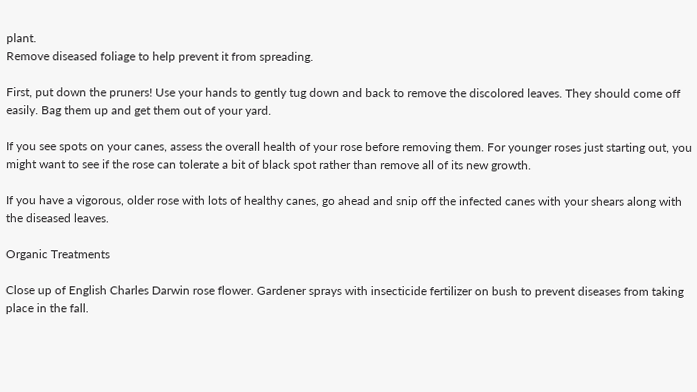plant.
Remove diseased foliage to help prevent it from spreading.

First, put down the pruners! Use your hands to gently tug down and back to remove the discolored leaves. They should come off easily. Bag them up and get them out of your yard.

If you see spots on your canes, assess the overall health of your rose before removing them. For younger roses just starting out, you might want to see if the rose can tolerate a bit of black spot rather than remove all of its new growth.

If you have a vigorous, older rose with lots of healthy canes, go ahead and snip off the infected canes with your shears along with the diseased leaves.

Organic Treatments

Close up of English Charles Darwin rose flower. Gardener sprays with insecticide fertilizer on bush to prevent diseases from taking place in the fall.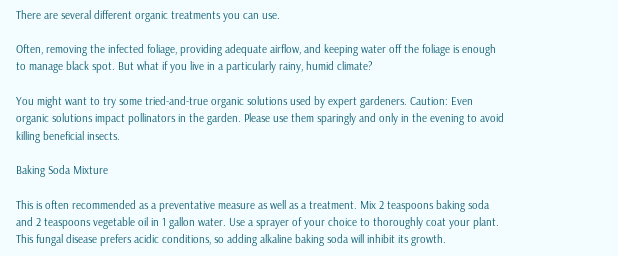There are several different organic treatments you can use.

Often, removing the infected foliage, providing adequate airflow, and keeping water off the foliage is enough to manage black spot. But what if you live in a particularly rainy, humid climate?

You might want to try some tried-and-true organic solutions used by expert gardeners. Caution: Even organic solutions impact pollinators in the garden. Please use them sparingly and only in the evening to avoid killing beneficial insects.

Baking Soda Mixture

This is often recommended as a preventative measure as well as a treatment. Mix 2 teaspoons baking soda and 2 teaspoons vegetable oil in 1 gallon water. Use a sprayer of your choice to thoroughly coat your plant. This fungal disease prefers acidic conditions, so adding alkaline baking soda will inhibit its growth.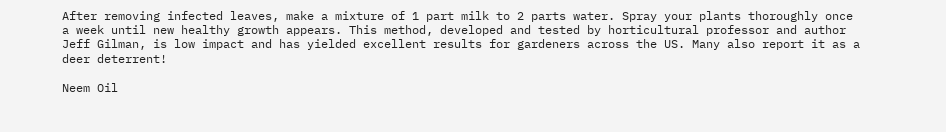After removing infected leaves, make a mixture of 1 part milk to 2 parts water. Spray your plants thoroughly once a week until new healthy growth appears. This method, developed and tested by horticultural professor and author Jeff Gilman, is low impact and has yielded excellent results for gardeners across the US. Many also report it as a deer deterrent!

Neem Oil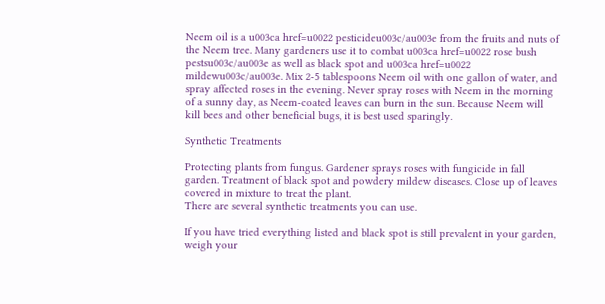Neem oil is a u003ca href=u0022 pesticideu003c/au003e from the fruits and nuts of the Neem tree. Many gardeners use it to combat u003ca href=u0022 rose bush pestsu003c/au003e as well as black spot and u003ca href=u0022 mildewu003c/au003e. Mix 2-5 tablespoons Neem oil with one gallon of water, and spray affected roses in the evening. Never spray roses with Neem in the morning of a sunny day, as Neem-coated leaves can burn in the sun. Because Neem will kill bees and other beneficial bugs, it is best used sparingly.

Synthetic Treatments

Protecting plants from fungus. Gardener sprays roses with fungicide in fall garden. Treatment of black spot and powdery mildew diseases. Close up of leaves covered in mixture to treat the plant.
There are several synthetic treatments you can use.

If you have tried everything listed and black spot is still prevalent in your garden, weigh your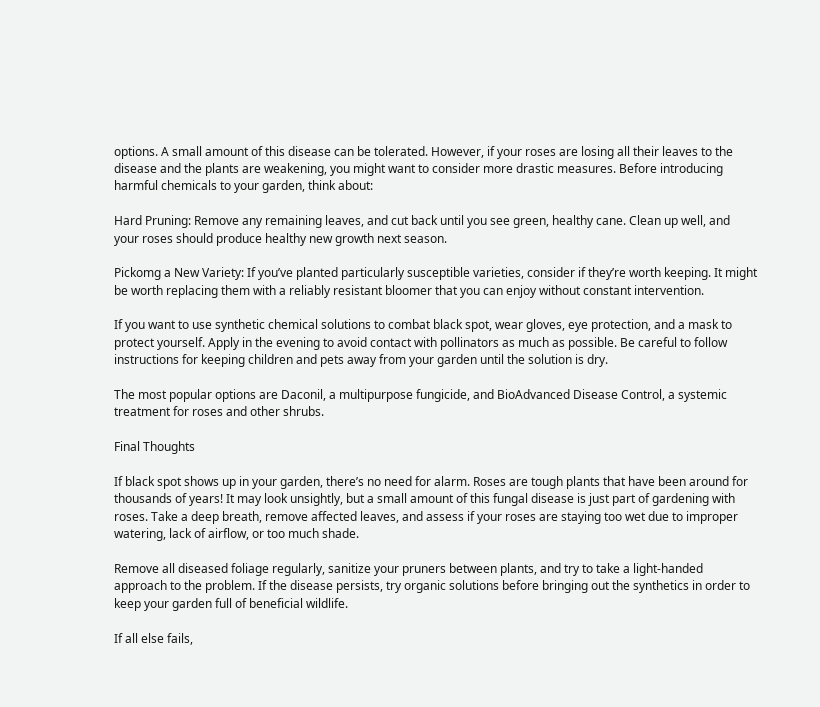options. A small amount of this disease can be tolerated. However, if your roses are losing all their leaves to the disease and the plants are weakening, you might want to consider more drastic measures. Before introducing harmful chemicals to your garden, think about:

Hard Pruning: Remove any remaining leaves, and cut back until you see green, healthy cane. Clean up well, and your roses should produce healthy new growth next season.

Pickomg a New Variety: If you’ve planted particularly susceptible varieties, consider if they’re worth keeping. It might be worth replacing them with a reliably resistant bloomer that you can enjoy without constant intervention.

If you want to use synthetic chemical solutions to combat black spot, wear gloves, eye protection, and a mask to protect yourself. Apply in the evening to avoid contact with pollinators as much as possible. Be careful to follow instructions for keeping children and pets away from your garden until the solution is dry.

The most popular options are Daconil, a multipurpose fungicide, and BioAdvanced Disease Control, a systemic treatment for roses and other shrubs.

Final Thoughts

If black spot shows up in your garden, there’s no need for alarm. Roses are tough plants that have been around for thousands of years! It may look unsightly, but a small amount of this fungal disease is just part of gardening with roses. Take a deep breath, remove affected leaves, and assess if your roses are staying too wet due to improper watering, lack of airflow, or too much shade.

Remove all diseased foliage regularly, sanitize your pruners between plants, and try to take a light-handed approach to the problem. If the disease persists, try organic solutions before bringing out the synthetics in order to keep your garden full of beneficial wildlife.

If all else fails,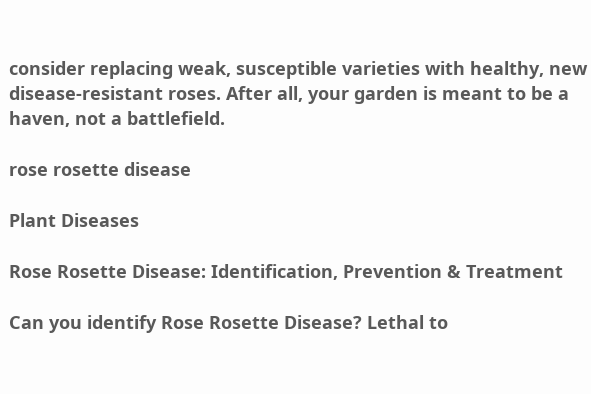consider replacing weak, susceptible varieties with healthy, new disease-resistant roses. After all, your garden is meant to be a haven, not a battlefield.

rose rosette disease

Plant Diseases

Rose Rosette Disease: Identification, Prevention & Treatment

Can you identify Rose Rosette Disease? Lethal to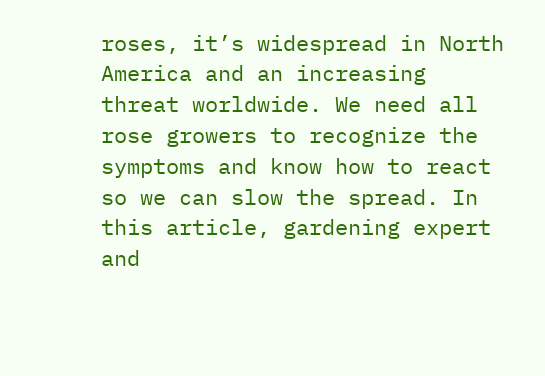roses, it’s widespread in North America and an increasing threat worldwide. We need all rose growers to recognize the symptoms and know how to react so we can slow the spread. In this article, gardening expert and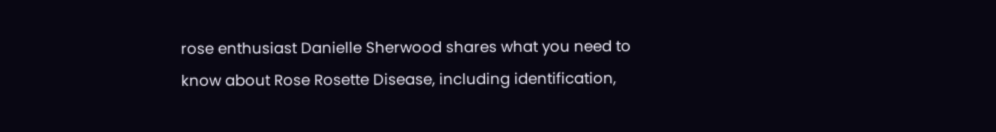rose enthusiast Danielle Sherwood shares what you need to know about Rose Rosette Disease, including identification,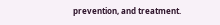prevention, and treatment.